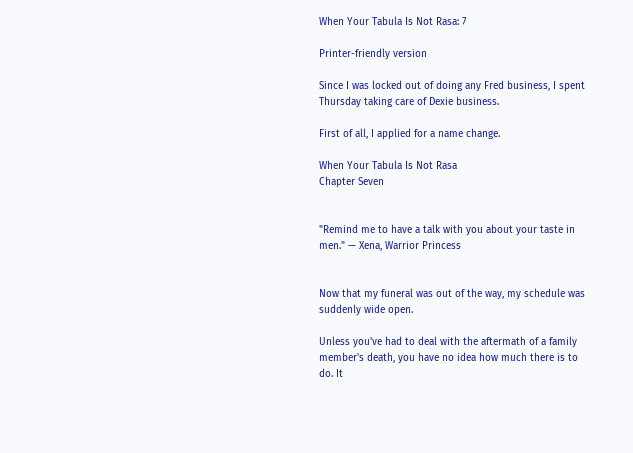When Your Tabula Is Not Rasa: 7

Printer-friendly version

Since I was locked out of doing any Fred business, I spent Thursday taking care of Dexie business.

First of all, I applied for a name change.

When Your Tabula Is Not Rasa
Chapter Seven


"Remind me to have a talk with you about your taste in men." — Xena, Warrior Princess


Now that my funeral was out of the way, my schedule was suddenly wide open.

Unless you've had to deal with the aftermath of a family member's death, you have no idea how much there is to do. It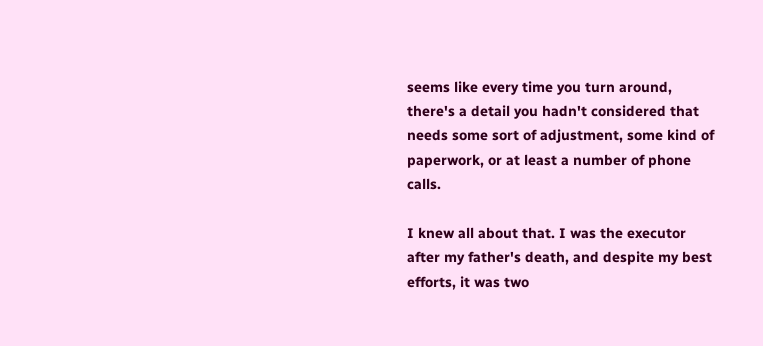seems like every time you turn around, there's a detail you hadn't considered that needs some sort of adjustment, some kind of paperwork, or at least a number of phone calls.

I knew all about that. I was the executor after my father's death, and despite my best efforts, it was two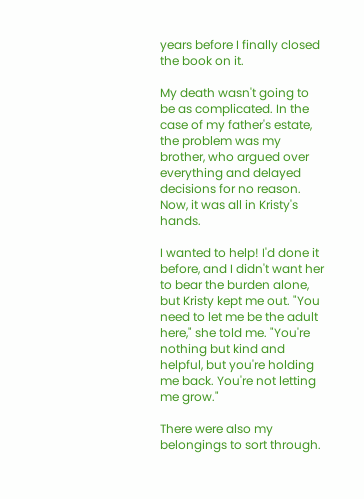years before I finally closed the book on it.

My death wasn't going to be as complicated. In the case of my father's estate, the problem was my brother, who argued over everything and delayed decisions for no reason. Now, it was all in Kristy's hands.

I wanted to help! I'd done it before, and I didn't want her to bear the burden alone, but Kristy kept me out. "You need to let me be the adult here," she told me. "You're nothing but kind and helpful, but you're holding me back. You're not letting me grow."

There were also my belongings to sort through.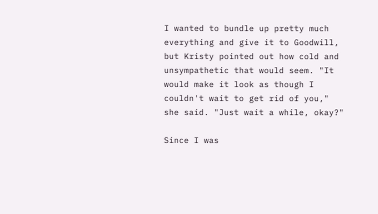I wanted to bundle up pretty much everything and give it to Goodwill, but Kristy pointed out how cold and unsympathetic that would seem. "It would make it look as though I couldn't wait to get rid of you," she said. "Just wait a while, okay?"

Since I was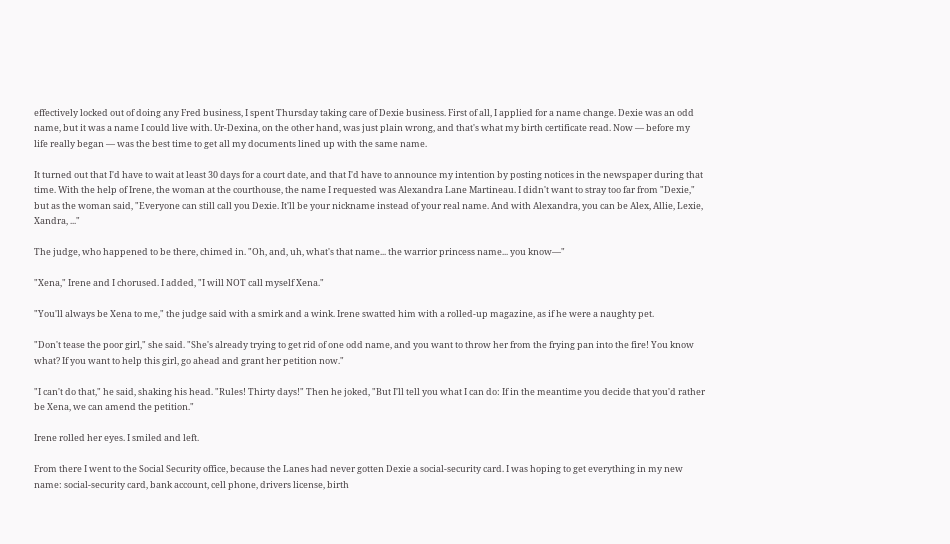effectively locked out of doing any Fred business, I spent Thursday taking care of Dexie business. First of all, I applied for a name change. Dexie was an odd name, but it was a name I could live with. Ur-Dexina, on the other hand, was just plain wrong, and that's what my birth certificate read. Now — before my life really began — was the best time to get all my documents lined up with the same name.

It turned out that I'd have to wait at least 30 days for a court date, and that I'd have to announce my intention by posting notices in the newspaper during that time. With the help of Irene, the woman at the courthouse, the name I requested was Alexandra Lane Martineau. I didn't want to stray too far from "Dexie," but as the woman said, "Everyone can still call you Dexie. It'll be your nickname instead of your real name. And with Alexandra, you can be Alex, Allie, Lexie, Xandra, ..."

The judge, who happened to be there, chimed in. "Oh, and, uh, what's that name... the warrior princess name... you know—"

"Xena," Irene and I chorused. I added, "I will NOT call myself Xena."

"You'll always be Xena to me," the judge said with a smirk and a wink. Irene swatted him with a rolled-up magazine, as if he were a naughty pet.

"Don't tease the poor girl," she said. "She's already trying to get rid of one odd name, and you want to throw her from the frying pan into the fire! You know what? If you want to help this girl, go ahead and grant her petition now."

"I can't do that," he said, shaking his head. "Rules! Thirty days!" Then he joked, "But I'll tell you what I can do: If in the meantime you decide that you'd rather be Xena, we can amend the petition."

Irene rolled her eyes. I smiled and left.

From there I went to the Social Security office, because the Lanes had never gotten Dexie a social-security card. I was hoping to get everything in my new name: social-security card, bank account, cell phone, drivers license, birth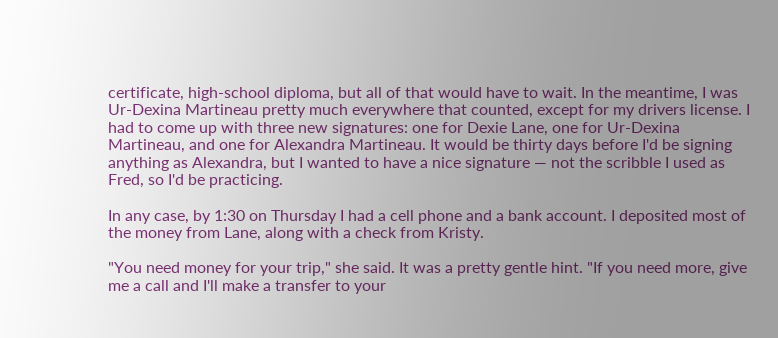certificate, high-school diploma, but all of that would have to wait. In the meantime, I was Ur-Dexina Martineau pretty much everywhere that counted, except for my drivers license. I had to come up with three new signatures: one for Dexie Lane, one for Ur-Dexina Martineau, and one for Alexandra Martineau. It would be thirty days before I'd be signing anything as Alexandra, but I wanted to have a nice signature — not the scribble I used as Fred, so I'd be practicing.

In any case, by 1:30 on Thursday I had a cell phone and a bank account. I deposited most of the money from Lane, along with a check from Kristy.

"You need money for your trip," she said. It was a pretty gentle hint. "If you need more, give me a call and I'll make a transfer to your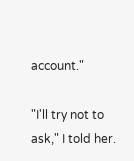account."

"I'll try not to ask," I told her.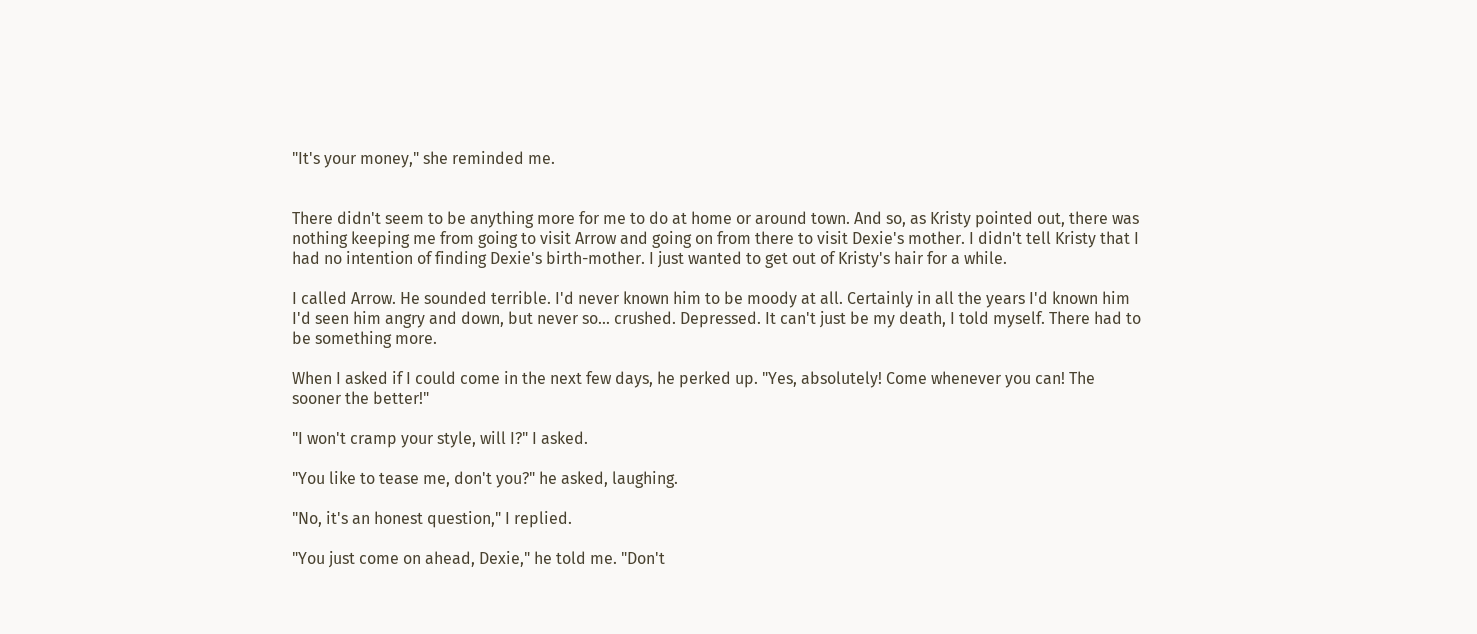"It's your money," she reminded me.


There didn't seem to be anything more for me to do at home or around town. And so, as Kristy pointed out, there was nothing keeping me from going to visit Arrow and going on from there to visit Dexie's mother. I didn't tell Kristy that I had no intention of finding Dexie's birth-mother. I just wanted to get out of Kristy's hair for a while.

I called Arrow. He sounded terrible. I'd never known him to be moody at all. Certainly in all the years I'd known him I'd seen him angry and down, but never so... crushed. Depressed. It can't just be my death, I told myself. There had to be something more.

When I asked if I could come in the next few days, he perked up. "Yes, absolutely! Come whenever you can! The sooner the better!"

"I won't cramp your style, will I?" I asked.

"You like to tease me, don't you?" he asked, laughing.

"No, it's an honest question," I replied.

"You just come on ahead, Dexie," he told me. "Don't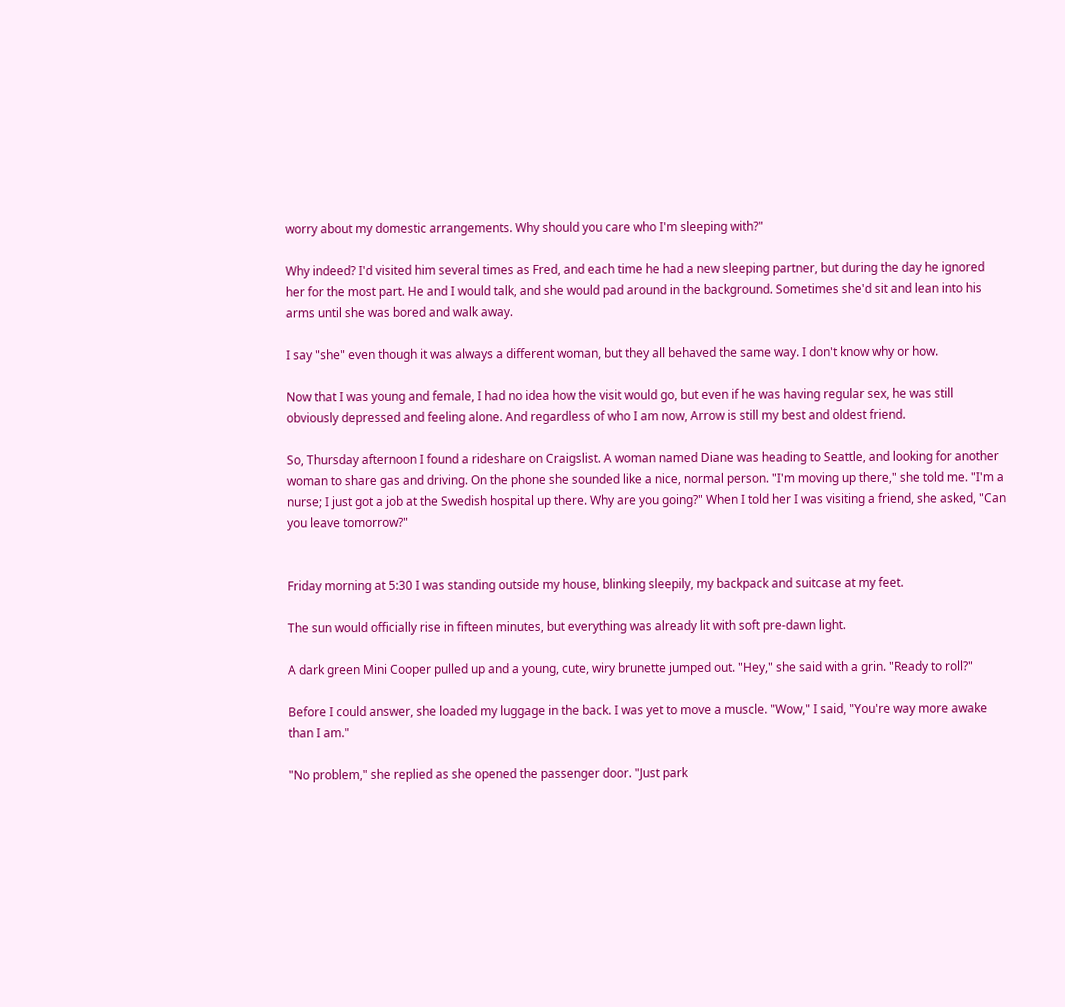worry about my domestic arrangements. Why should you care who I'm sleeping with?"

Why indeed? I'd visited him several times as Fred, and each time he had a new sleeping partner, but during the day he ignored her for the most part. He and I would talk, and she would pad around in the background. Sometimes she'd sit and lean into his arms until she was bored and walk away.

I say "she" even though it was always a different woman, but they all behaved the same way. I don't know why or how.

Now that I was young and female, I had no idea how the visit would go, but even if he was having regular sex, he was still obviously depressed and feeling alone. And regardless of who I am now, Arrow is still my best and oldest friend.

So, Thursday afternoon I found a rideshare on Craigslist. A woman named Diane was heading to Seattle, and looking for another woman to share gas and driving. On the phone she sounded like a nice, normal person. "I'm moving up there," she told me. "I'm a nurse; I just got a job at the Swedish hospital up there. Why are you going?" When I told her I was visiting a friend, she asked, "Can you leave tomorrow?"


Friday morning at 5:30 I was standing outside my house, blinking sleepily, my backpack and suitcase at my feet.

The sun would officially rise in fifteen minutes, but everything was already lit with soft pre-dawn light.

A dark green Mini Cooper pulled up and a young, cute, wiry brunette jumped out. "Hey," she said with a grin. "Ready to roll?"

Before I could answer, she loaded my luggage in the back. I was yet to move a muscle. "Wow," I said, "You're way more awake than I am."

"No problem," she replied as she opened the passenger door. "Just park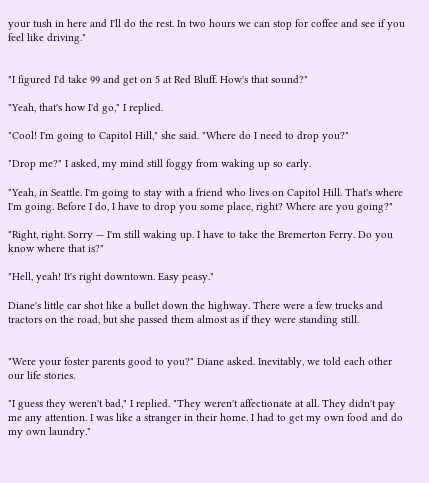your tush in here and I'll do the rest. In two hours we can stop for coffee and see if you feel like driving."


"I figured I'd take 99 and get on 5 at Red Bluff. How's that sound?"

"Yeah, that's how I'd go," I replied.

"Cool! I'm going to Capitol Hill," she said. "Where do I need to drop you?"

"Drop me?" I asked, my mind still foggy from waking up so early.

"Yeah, in Seattle. I'm going to stay with a friend who lives on Capitol Hill. That's where I'm going. Before I do, I have to drop you some place, right? Where are you going?"

"Right, right. Sorry — I'm still waking up. I have to take the Bremerton Ferry. Do you know where that is?"

"Hell, yeah! It's right downtown. Easy peasy."

Diane's little car shot like a bullet down the highway. There were a few trucks and tractors on the road, but she passed them almost as if they were standing still.


"Were your foster parents good to you?" Diane asked. Inevitably, we told each other our life stories.

"I guess they weren't bad," I replied. "They weren't affectionate at all. They didn't pay me any attention. I was like a stranger in their home. I had to get my own food and do my own laundry."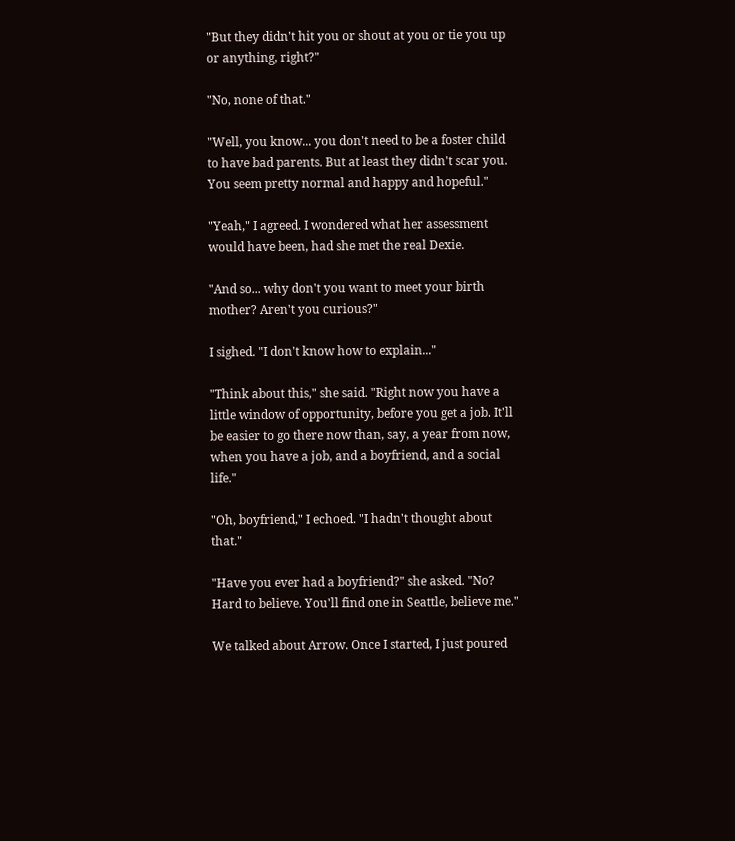"But they didn't hit you or shout at you or tie you up or anything, right?"

"No, none of that."

"Well, you know... you don't need to be a foster child to have bad parents. But at least they didn't scar you. You seem pretty normal and happy and hopeful."

"Yeah," I agreed. I wondered what her assessment would have been, had she met the real Dexie.

"And so... why don't you want to meet your birth mother? Aren't you curious?"

I sighed. "I don't know how to explain..."

"Think about this," she said. "Right now you have a little window of opportunity, before you get a job. It'll be easier to go there now than, say, a year from now, when you have a job, and a boyfriend, and a social life."

"Oh, boyfriend," I echoed. "I hadn't thought about that."

"Have you ever had a boyfriend?" she asked. "No? Hard to believe. You'll find one in Seattle, believe me."

We talked about Arrow. Once I started, I just poured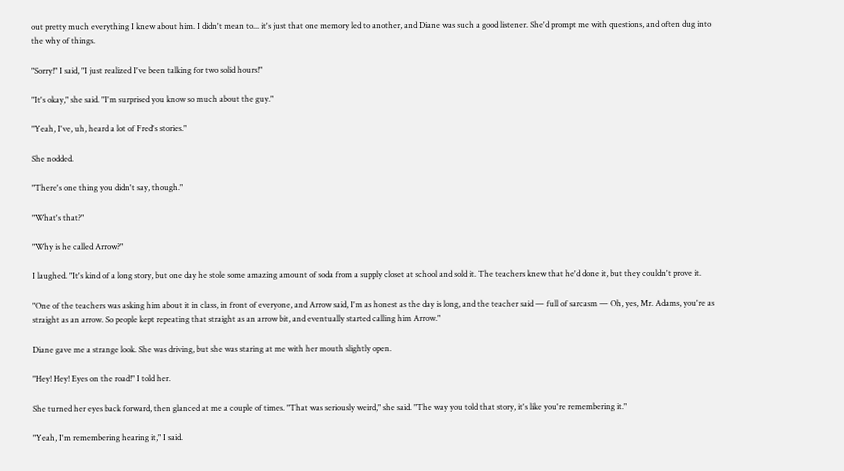out pretty much everything I knew about him. I didn't mean to... it's just that one memory led to another, and Diane was such a good listener. She'd prompt me with questions, and often dug into the why of things.

"Sorry!" I said, "I just realized I've been talking for two solid hours!"

"It's okay," she said. "I'm surprised you know so much about the guy."

"Yeah, I've, uh, heard a lot of Fred's stories."

She nodded.

"There's one thing you didn't say, though."

"What's that?"

"Why is he called Arrow?"

I laughed. "It's kind of a long story, but one day he stole some amazing amount of soda from a supply closet at school and sold it. The teachers knew that he'd done it, but they couldn't prove it.

"One of the teachers was asking him about it in class, in front of everyone, and Arrow said, I'm as honest as the day is long, and the teacher said — full of sarcasm — Oh, yes, Mr. Adams, you're as straight as an arrow. So people kept repeating that straight as an arrow bit, and eventually started calling him Arrow."

Diane gave me a strange look. She was driving, but she was staring at me with her mouth slightly open.

"Hey! Hey! Eyes on the road!" I told her.

She turned her eyes back forward, then glanced at me a couple of times. "That was seriously weird," she said. "The way you told that story, it's like you're remembering it."

"Yeah, I'm remembering hearing it," I said.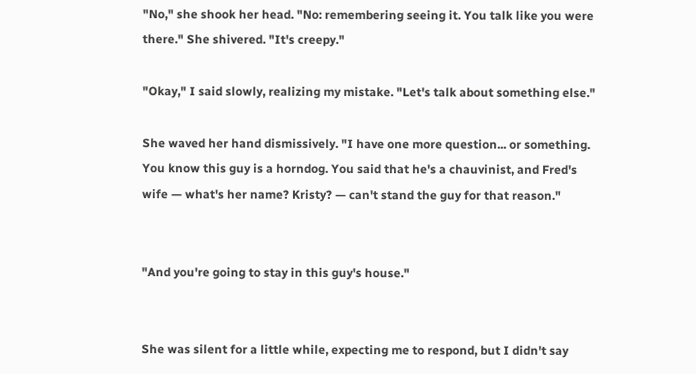"No," she shook her head. "No: remembering seeing it. You talk like you were there." She shivered. "It's creepy."

"Okay," I said slowly, realizing my mistake. "Let's talk about something else."

She waved her hand dismissively. "I have one more question... or something. You know this guy is a horndog. You said that he's a chauvinist, and Fred's wife — what's her name? Kristy? — can't stand the guy for that reason."


"And you're going to stay in this guy's house."


She was silent for a little while, expecting me to respond, but I didn't say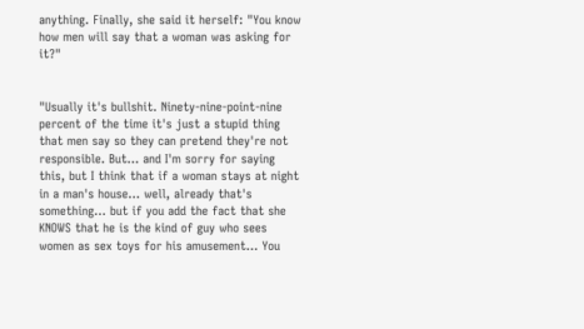anything. Finally, she said it herself: "You know how men will say that a woman was asking for it?"


"Usually it's bullshit. Ninety-nine-point-nine percent of the time it's just a stupid thing that men say so they can pretend they're not responsible. But... and I'm sorry for saying this, but I think that if a woman stays at night in a man's house... well, already that's something... but if you add the fact that she KNOWS that he is the kind of guy who sees women as sex toys for his amusement... You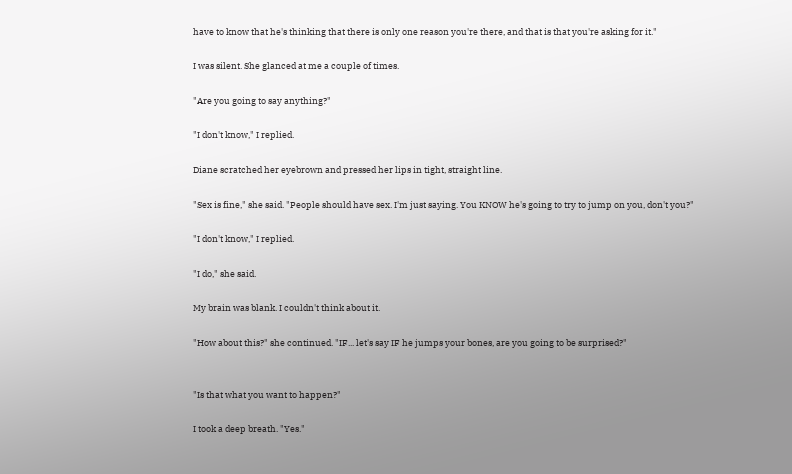have to know that he's thinking that there is only one reason you're there, and that is that you're asking for it."

I was silent. She glanced at me a couple of times.

"Are you going to say anything?"

"I don't know," I replied.

Diane scratched her eyebrown and pressed her lips in tight, straight line.

"Sex is fine," she said. "People should have sex. I'm just saying. You KNOW he's going to try to jump on you, don't you?"

"I don't know," I replied.

"I do," she said.

My brain was blank. I couldn't think about it.

"How about this?" she continued. "IF... let's say IF he jumps your bones, are you going to be surprised?"


"Is that what you want to happen?"

I took a deep breath. "Yes."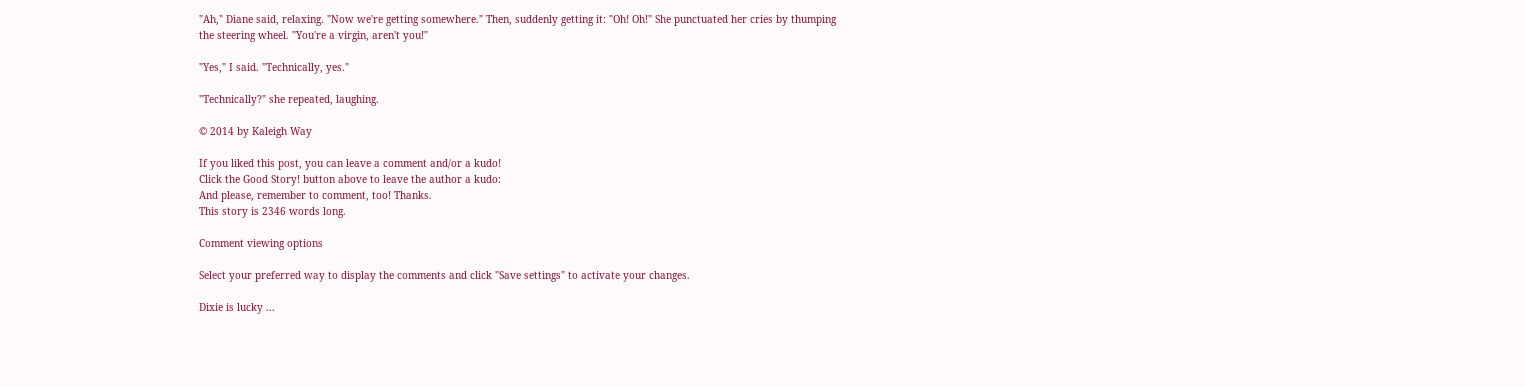"Ah," Diane said, relaxing. "Now we're getting somewhere." Then, suddenly getting it: "Oh! Oh!" She punctuated her cries by thumping the steering wheel. "You're a virgin, aren't you!"

"Yes," I said. "Technically, yes."

"Technically?" she repeated, laughing.

© 2014 by Kaleigh Way

If you liked this post, you can leave a comment and/or a kudo!
Click the Good Story! button above to leave the author a kudo:
And please, remember to comment, too! Thanks.
This story is 2346 words long.

Comment viewing options

Select your preferred way to display the comments and click "Save settings" to activate your changes.

Dixie is lucky ...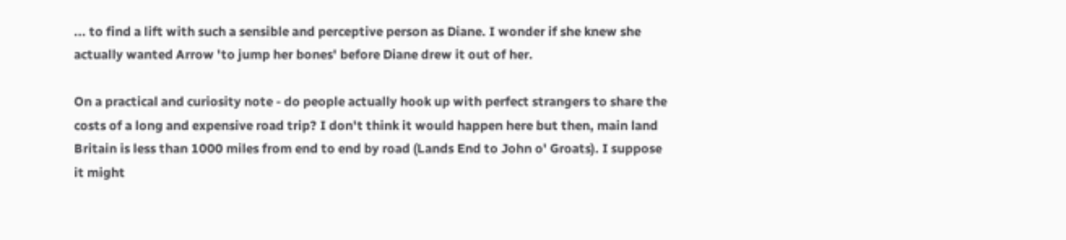... to find a lift with such a sensible and perceptive person as Diane. I wonder if she knew she actually wanted Arrow 'to jump her bones' before Diane drew it out of her.

On a practical and curiosity note - do people actually hook up with perfect strangers to share the costs of a long and expensive road trip? I don't think it would happen here but then, main land Britain is less than 1000 miles from end to end by road (Lands End to John o' Groats). I suppose it might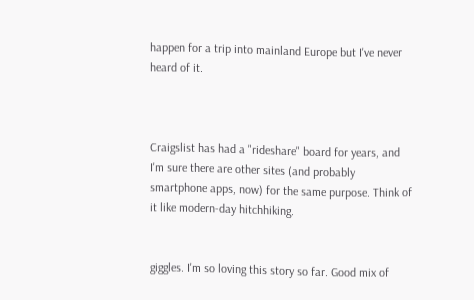happen for a trip into mainland Europe but I've never heard of it.



Craigslist has had a "rideshare" board for years, and I'm sure there are other sites (and probably smartphone apps, now) for the same purpose. Think of it like modern-day hitchhiking.


giggles. I'm so loving this story so far. Good mix of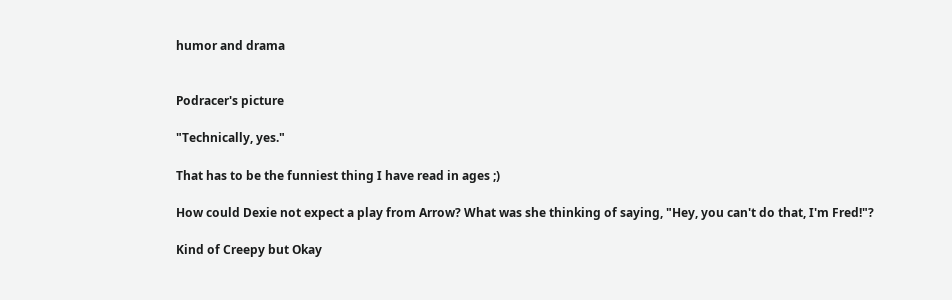humor and drama


Podracer's picture

"Technically, yes."

That has to be the funniest thing I have read in ages ;)

How could Dexie not expect a play from Arrow? What was she thinking of saying, "Hey, you can't do that, I'm Fred!"?

Kind of Creepy but Okay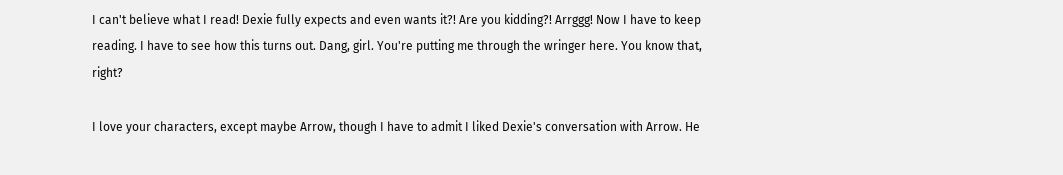I can't believe what I read! Dexie fully expects and even wants it?! Are you kidding?! Arrggg! Now I have to keep reading. I have to see how this turns out. Dang, girl. You're putting me through the wringer here. You know that, right?

I love your characters, except maybe Arrow, though I have to admit I liked Dexie's conversation with Arrow. He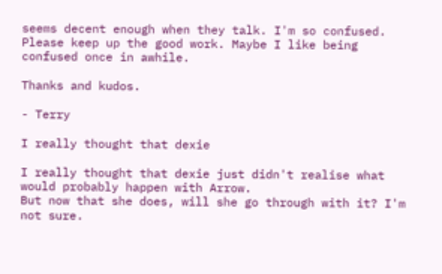seems decent enough when they talk. I'm so confused. Please keep up the good work. Maybe I like being confused once in awhile.

Thanks and kudos.

- Terry

I really thought that dexie

I really thought that dexie just didn't realise what would probably happen with Arrow.
But now that she does, will she go through with it? I'm not sure.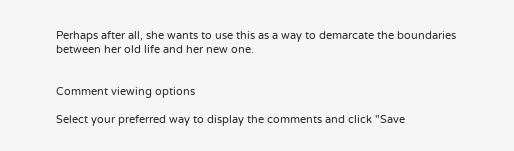Perhaps after all, she wants to use this as a way to demarcate the boundaries between her old life and her new one.


Comment viewing options

Select your preferred way to display the comments and click "Save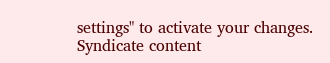settings" to activate your changes.
Syndicate content